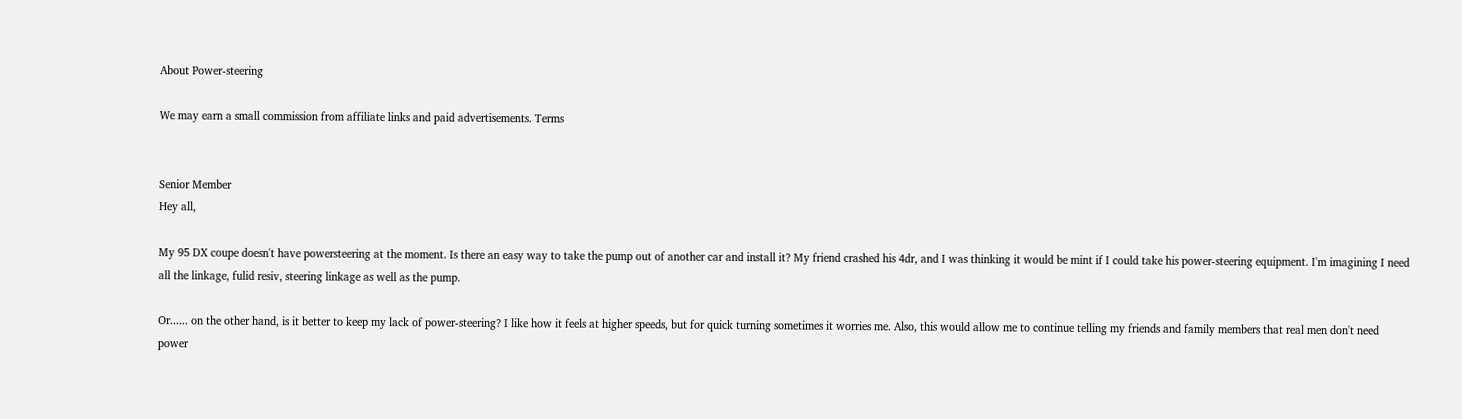About Power-steering

We may earn a small commission from affiliate links and paid advertisements. Terms


Senior Member
Hey all,

My 95 DX coupe doesn't have powersteering at the moment. Is there an easy way to take the pump out of another car and install it? My friend crashed his 4dr, and I was thinking it would be mint if I could take his power-steering equipment. I'm imagining I need all the linkage, fulid resiv, steering linkage as well as the pump.

Or...... on the other hand, is it better to keep my lack of power-steering? I like how it feels at higher speeds, but for quick turning sometimes it worries me. Also, this would allow me to continue telling my friends and family members that real men don't need power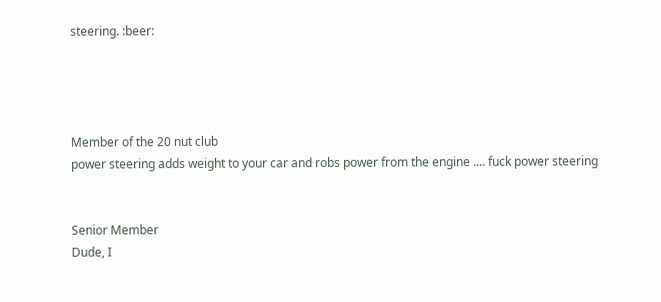steering. :beer:




Member of the 20 nut club
power steering adds weight to your car and robs power from the engine .... fuck power steering


Senior Member
Dude, I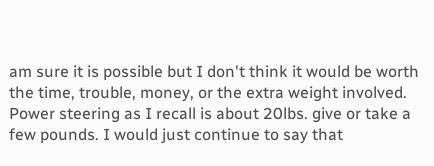am sure it is possible but I don't think it would be worth the time, trouble, money, or the extra weight involved. Power steering as I recall is about 20lbs. give or take a few pounds. I would just continue to say that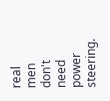real men don't need power steering.